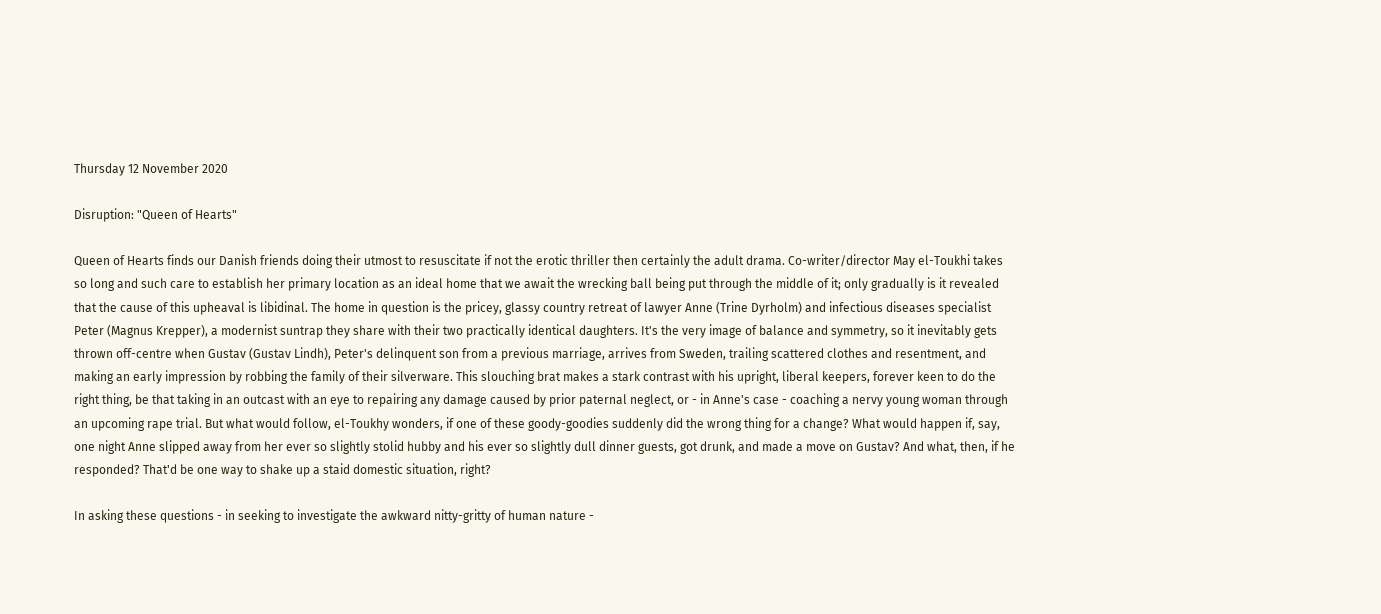Thursday 12 November 2020

Disruption: "Queen of Hearts"

Queen of Hearts finds our Danish friends doing their utmost to resuscitate if not the erotic thriller then certainly the adult drama. Co-writer/director May el-Toukhi takes so long and such care to establish her primary location as an ideal home that we await the wrecking ball being put through the middle of it; only gradually is it revealed that the cause of this upheaval is libidinal. The home in question is the pricey, glassy country retreat of lawyer Anne (Trine Dyrholm) and infectious diseases specialist Peter (Magnus Krepper), a modernist suntrap they share with their two practically identical daughters. It's the very image of balance and symmetry, so it inevitably gets thrown off-centre when Gustav (Gustav Lindh), Peter's delinquent son from a previous marriage, arrives from Sweden, trailing scattered clothes and resentment, and making an early impression by robbing the family of their silverware. This slouching brat makes a stark contrast with his upright, liberal keepers, forever keen to do the right thing, be that taking in an outcast with an eye to repairing any damage caused by prior paternal neglect, or - in Anne's case - coaching a nervy young woman through an upcoming rape trial. But what would follow, el-Toukhy wonders, if one of these goody-goodies suddenly did the wrong thing for a change? What would happen if, say, one night Anne slipped away from her ever so slightly stolid hubby and his ever so slightly dull dinner guests, got drunk, and made a move on Gustav? And what, then, if he responded? That'd be one way to shake up a staid domestic situation, right?

In asking these questions - in seeking to investigate the awkward nitty-gritty of human nature -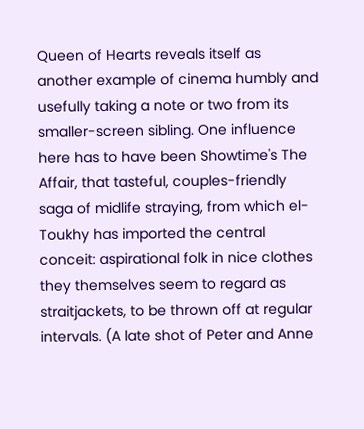Queen of Hearts reveals itself as another example of cinema humbly and usefully taking a note or two from its smaller-screen sibling. One influence here has to have been Showtime's The Affair, that tasteful, couples-friendly saga of midlife straying, from which el-Toukhy has imported the central conceit: aspirational folk in nice clothes they themselves seem to regard as straitjackets, to be thrown off at regular intervals. (A late shot of Peter and Anne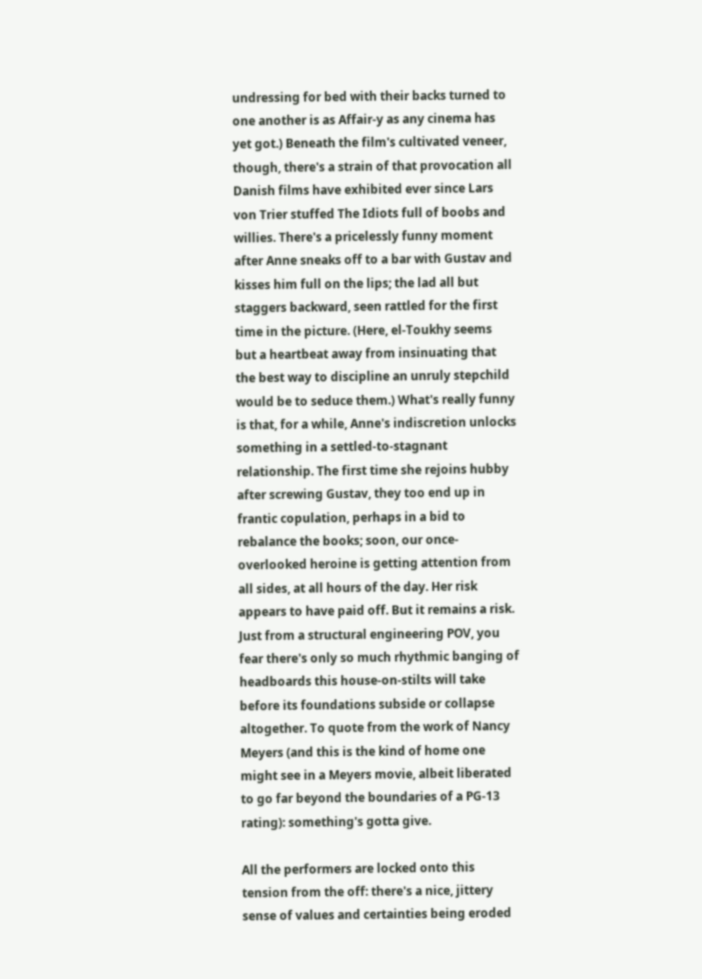undressing for bed with their backs turned to one another is as Affair-y as any cinema has yet got.) Beneath the film's cultivated veneer, though, there's a strain of that provocation all Danish films have exhibited ever since Lars von Trier stuffed The Idiots full of boobs and willies. There's a pricelessly funny moment after Anne sneaks off to a bar with Gustav and kisses him full on the lips; the lad all but staggers backward, seen rattled for the first time in the picture. (Here, el-Toukhy seems but a heartbeat away from insinuating that the best way to discipline an unruly stepchild would be to seduce them.) What's really funny is that, for a while, Anne's indiscretion unlocks something in a settled-to-stagnant relationship. The first time she rejoins hubby after screwing Gustav, they too end up in frantic copulation, perhaps in a bid to rebalance the books; soon, our once-overlooked heroine is getting attention from all sides, at all hours of the day. Her risk appears to have paid off. But it remains a risk. Just from a structural engineering POV, you fear there's only so much rhythmic banging of headboards this house-on-stilts will take before its foundations subside or collapse altogether. To quote from the work of Nancy Meyers (and this is the kind of home one might see in a Meyers movie, albeit liberated to go far beyond the boundaries of a PG-13 rating): something's gotta give.

All the performers are locked onto this tension from the off: there's a nice, jittery sense of values and certainties being eroded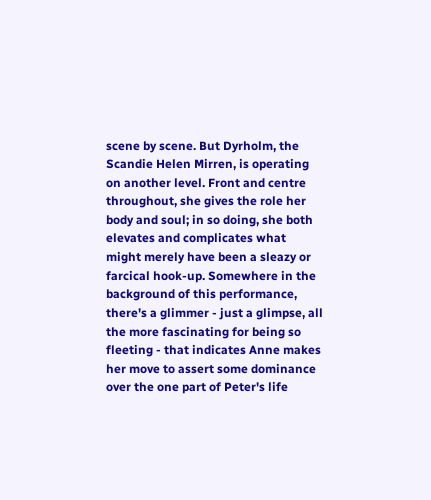scene by scene. But Dyrholm, the Scandie Helen Mirren, is operating on another level. Front and centre throughout, she gives the role her body and soul; in so doing, she both elevates and complicates what might merely have been a sleazy or farcical hook-up. Somewhere in the background of this performance, there's a glimmer - just a glimpse, all the more fascinating for being so fleeting - that indicates Anne makes her move to assert some dominance over the one part of Peter's life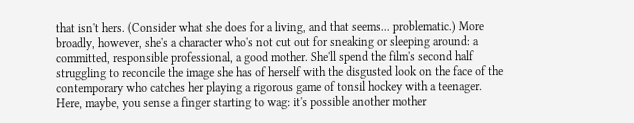that isn't hers. (Consider what she does for a living, and that seems... problematic.) More broadly, however, she's a character who's not cut out for sneaking or sleeping around: a committed, responsible professional, a good mother. She'll spend the film's second half struggling to reconcile the image she has of herself with the disgusted look on the face of the contemporary who catches her playing a rigorous game of tonsil hockey with a teenager. Here, maybe, you sense a finger starting to wag: it's possible another mother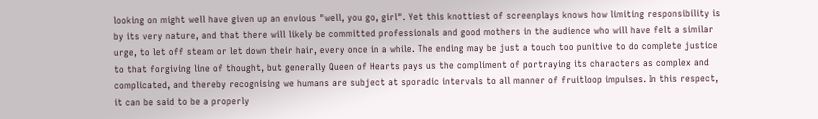looking on might well have given up an envious "well, you go, girl". Yet this knottiest of screenplays knows how limiting responsibility is by its very nature, and that there will likely be committed professionals and good mothers in the audience who will have felt a similar urge, to let off steam or let down their hair, every once in a while. The ending may be just a touch too punitive to do complete justice to that forgiving line of thought, but generally Queen of Hearts pays us the compliment of portraying its characters as complex and complicated, and thereby recognising we humans are subject at sporadic intervals to all manner of fruitloop impulses. In this respect, it can be said to be a properly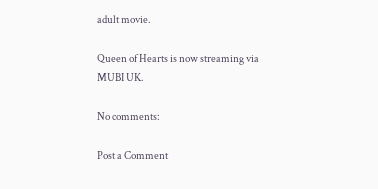adult movie.

Queen of Hearts is now streaming via MUBI UK.

No comments:

Post a Comment